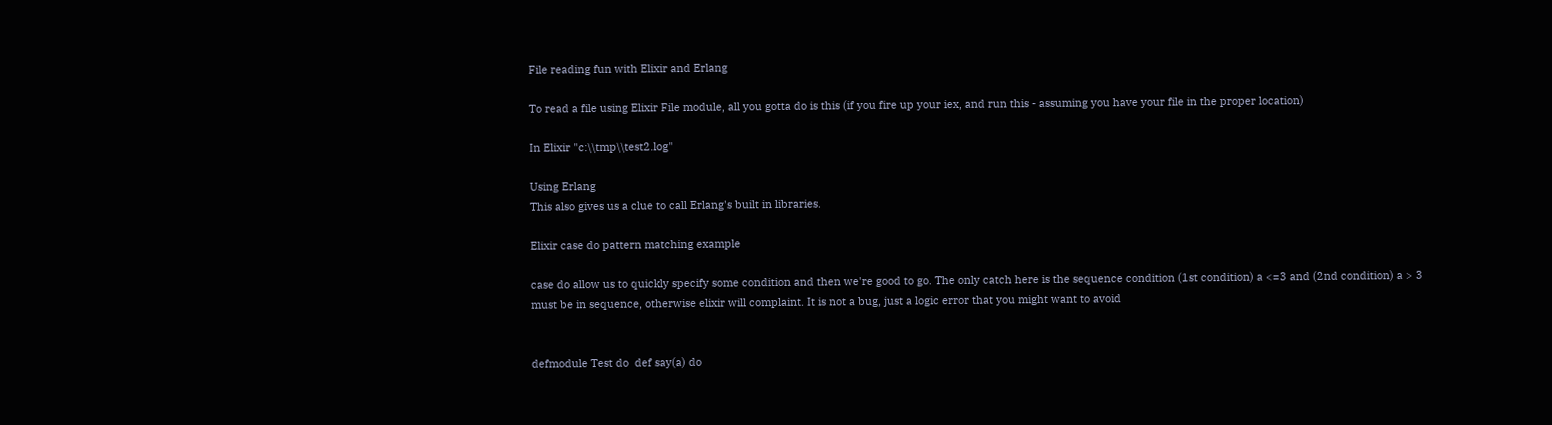File reading fun with Elixir and Erlang

To read a file using Elixir File module, all you gotta do is this (if you fire up your iex, and run this - assuming you have your file in the proper location)

In Elixir "c:\\tmp\\test2.log"

Using Erlang
This also gives us a clue to call Erlang's built in libraries.

Elixir case do pattern matching example

case do allow us to quickly specify some condition and then we're good to go. The only catch here is the sequence condition (1st condition) a <=3 and (2nd condition) a > 3 must be in sequence, otherwise elixir will complaint. It is not a bug, just a logic error that you might want to avoid


defmodule Test do  def say(a) do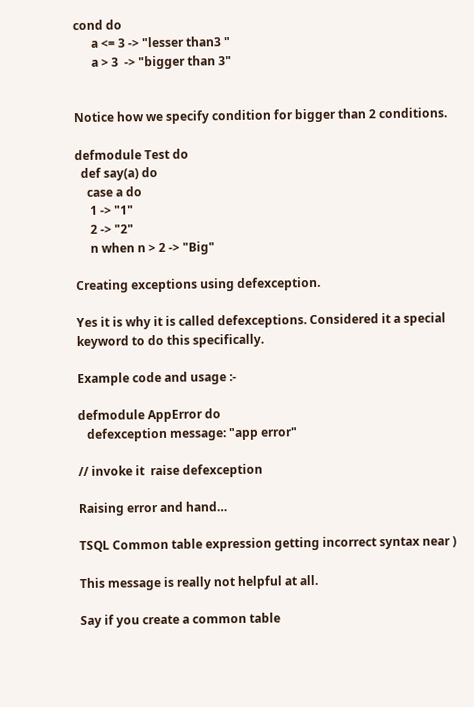cond do
      a <= 3 -> "lesser than3 "
      a > 3  -> "bigger than 3"


Notice how we specify condition for bigger than 2 conditions.

defmodule Test do
  def say(a) do
    case a do
     1 -> "1"
     2 -> "2"
     n when n > 2 -> "Big"

Creating exceptions using defexception.

Yes it is why it is called defexceptions. Considered it a special keyword to do this specifically.

Example code and usage :-

defmodule AppError do
   defexception message: "app error"

// invoke it  raise defexception

Raising error and hand…

TSQL Common table expression getting incorrect syntax near )

This message is really not helpful at all.

Say if you create a common table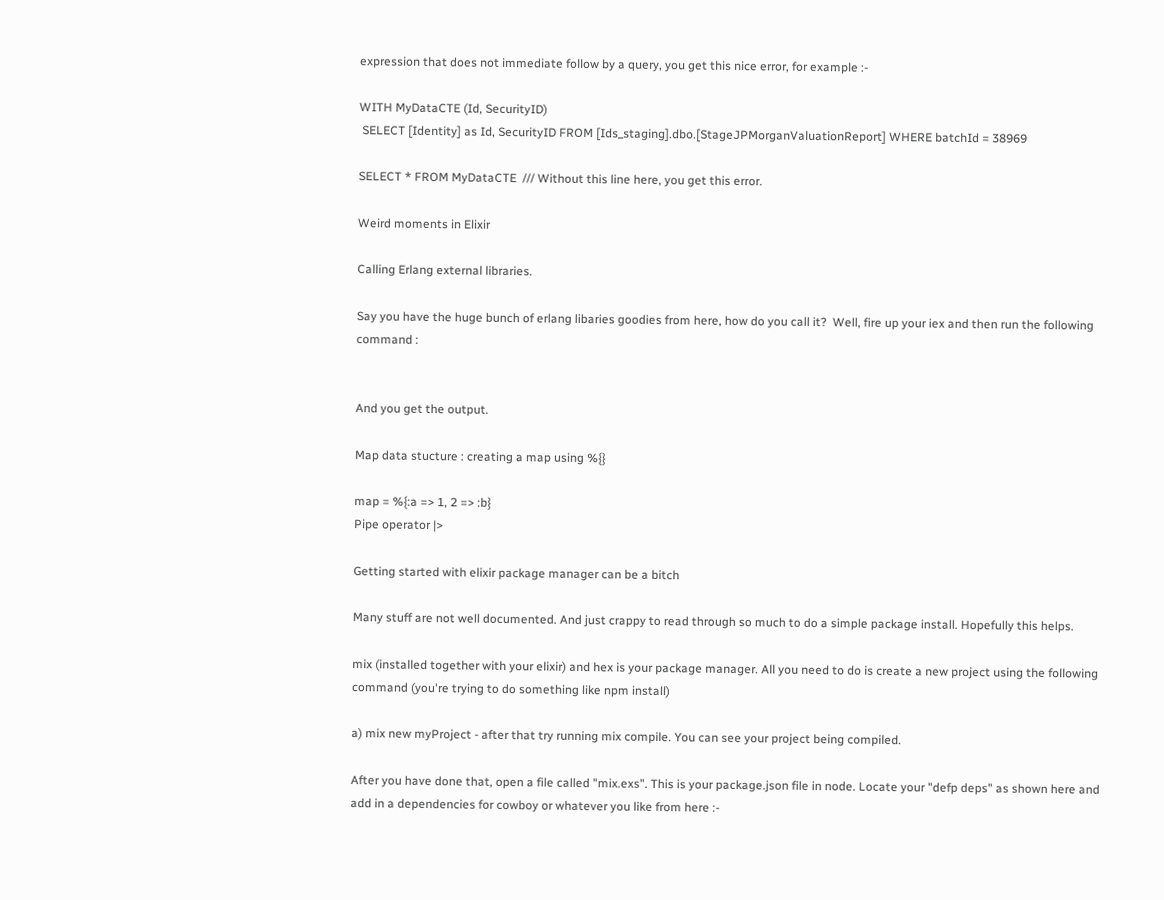expression that does not immediate follow by a query, you get this nice error, for example :-

WITH MyDataCTE (Id, SecurityID)
 SELECT [Identity] as Id, SecurityID FROM [Ids_staging].dbo.[StageJPMorganValuationReport] WHERE batchId = 38969

SELECT * FROM MyDataCTE  /// Without this line here, you get this error.

Weird moments in Elixir

Calling Erlang external libraries.

Say you have the huge bunch of erlang libaries goodies from here, how do you call it?  Well, fire up your iex and then run the following command :


And you get the output.

Map data stucture : creating a map using %{}

map = %{:a => 1, 2 => :b}
Pipe operator |>

Getting started with elixir package manager can be a bitch

Many stuff are not well documented. And just crappy to read through so much to do a simple package install. Hopefully this helps.

mix (installed together with your elixir) and hex is your package manager. All you need to do is create a new project using the following command (you're trying to do something like npm install)

a) mix new myProject - after that try running mix compile. You can see your project being compiled.

After you have done that, open a file called "mix.exs". This is your package.json file in node. Locate your "defp deps" as shown here and add in a dependencies for cowboy or whatever you like from here :-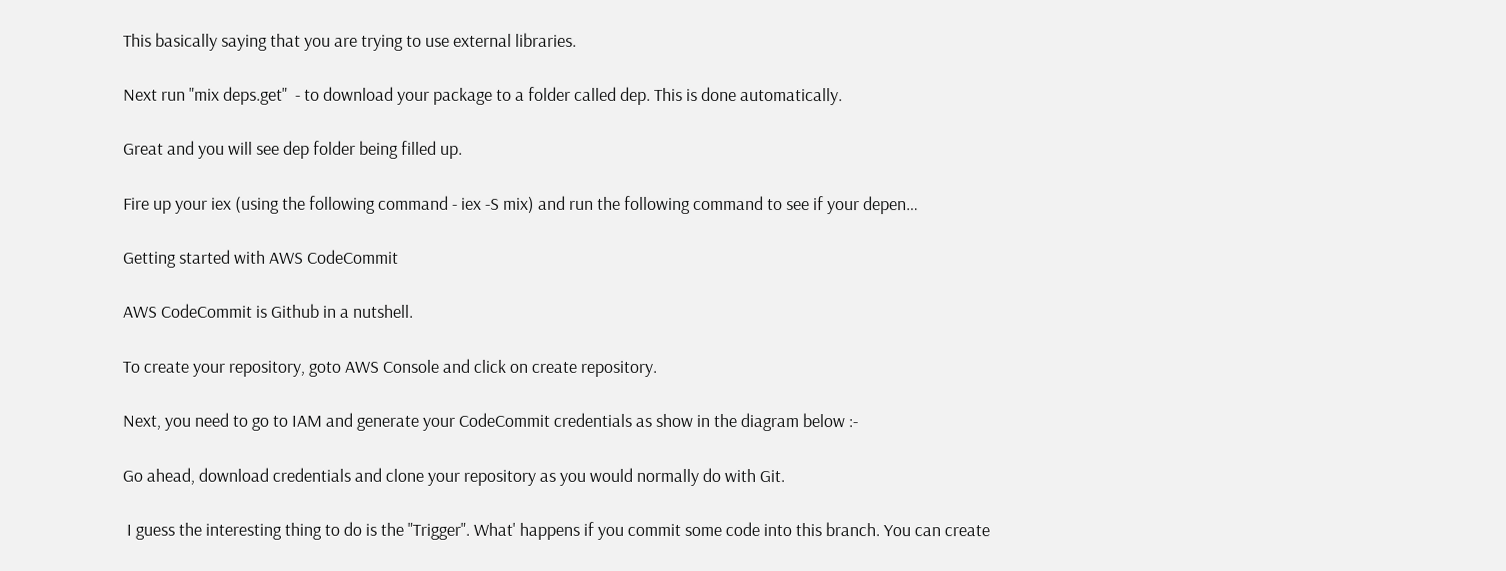This basically saying that you are trying to use external libraries.

Next run "mix deps.get"  - to download your package to a folder called dep. This is done automatically.

Great and you will see dep folder being filled up.

Fire up your iex (using the following command - iex -S mix) and run the following command to see if your depen…

Getting started with AWS CodeCommit

AWS CodeCommit is Github in a nutshell.

To create your repository, goto AWS Console and click on create repository.

Next, you need to go to IAM and generate your CodeCommit credentials as show in the diagram below :-

Go ahead, download credentials and clone your repository as you would normally do with Git.

 I guess the interesting thing to do is the "Trigger". What' happens if you commit some code into this branch. You can create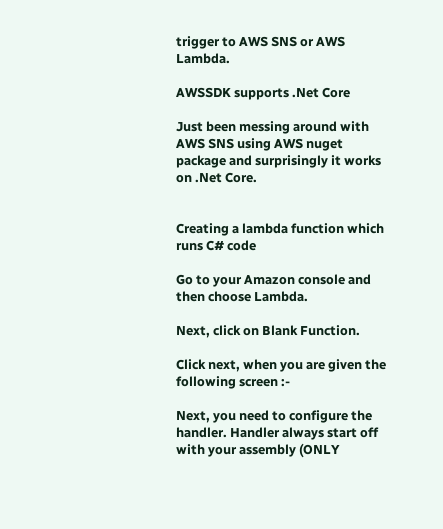trigger to AWS SNS or AWS Lambda.

AWSSDK supports .Net Core

Just been messing around with AWS SNS using AWS nuget package and surprisingly it works on .Net Core.


Creating a lambda function which runs C# code

Go to your Amazon console and then choose Lambda.

Next, click on Blank Function.

Click next, when you are given the following screen :-

Next, you need to configure the handler. Handler always start off with your assembly (ONLY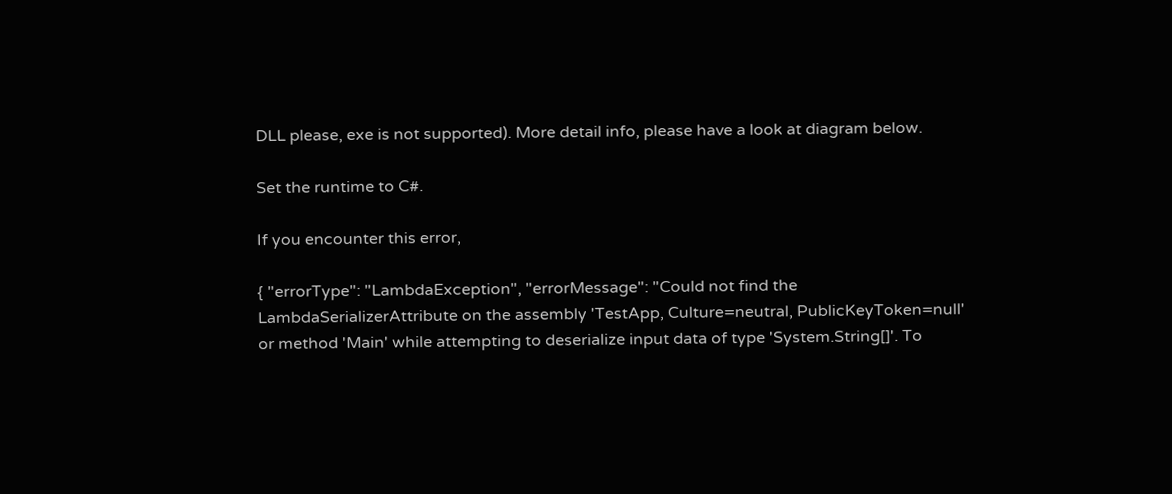DLL please, exe is not supported). More detail info, please have a look at diagram below.

Set the runtime to C#.

If you encounter this error,

{ "errorType": "LambdaException", "errorMessage": "Could not find the LambdaSerializerAttribute on the assembly 'TestApp, Culture=neutral, PublicKeyToken=null' or method 'Main' while attempting to deserialize input data of type 'System.String[]'. To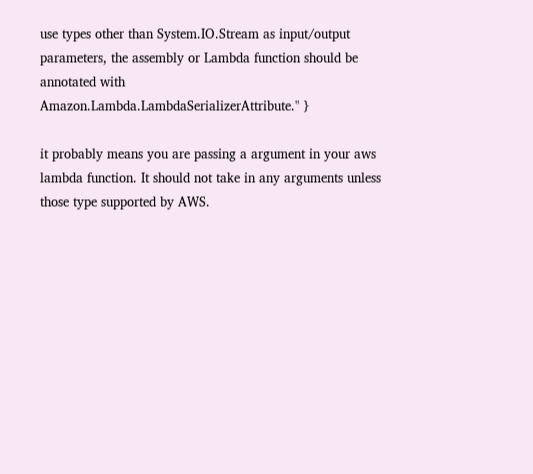use types other than System.IO.Stream as input/output parameters, the assembly or Lambda function should be annotated with Amazon.Lambda.LambdaSerializerAttribute." }

it probably means you are passing a argument in your aws lambda function. It should not take in any arguments unless those type supported by AWS.